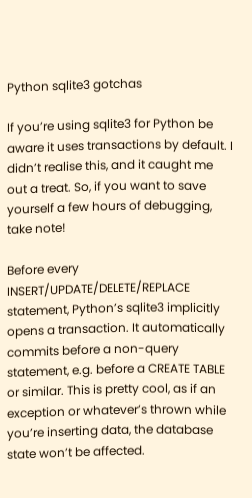Python sqlite3 gotchas

If you’re using sqlite3 for Python be aware it uses transactions by default. I didn’t realise this, and it caught me out a treat. So, if you want to save yourself a few hours of debugging, take note!

Before every INSERT/UPDATE/DELETE/REPLACE statement, Python’s sqlite3 implicitly opens a transaction. It automatically commits before a non-query statement, e.g. before a CREATE TABLE or similar. This is pretty cool, as if an exception or whatever’s thrown while you’re inserting data, the database state won’t be affected.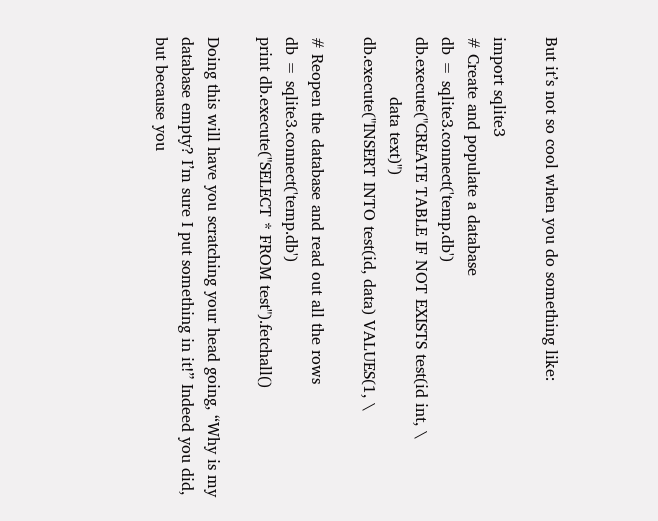But it’s not so cool when you do something like:

import sqlite3
# Create and populate a database
db = sqlite3.connect('temp.db')
db.execute("CREATE TABLE IF NOT EXISTS test(id int, \
            data text)")
db.execute("INSERT INTO test(id, data) VALUES(1, \

# Reopen the database and read out all the rows
db = sqlite3.connect('temp.db')
print db.execute("SELECT * FROM test").fetchall()

Doing this will have you scratching your head going, “Why is my database empty? I’m sure I put something in it!” Indeed you did, but because you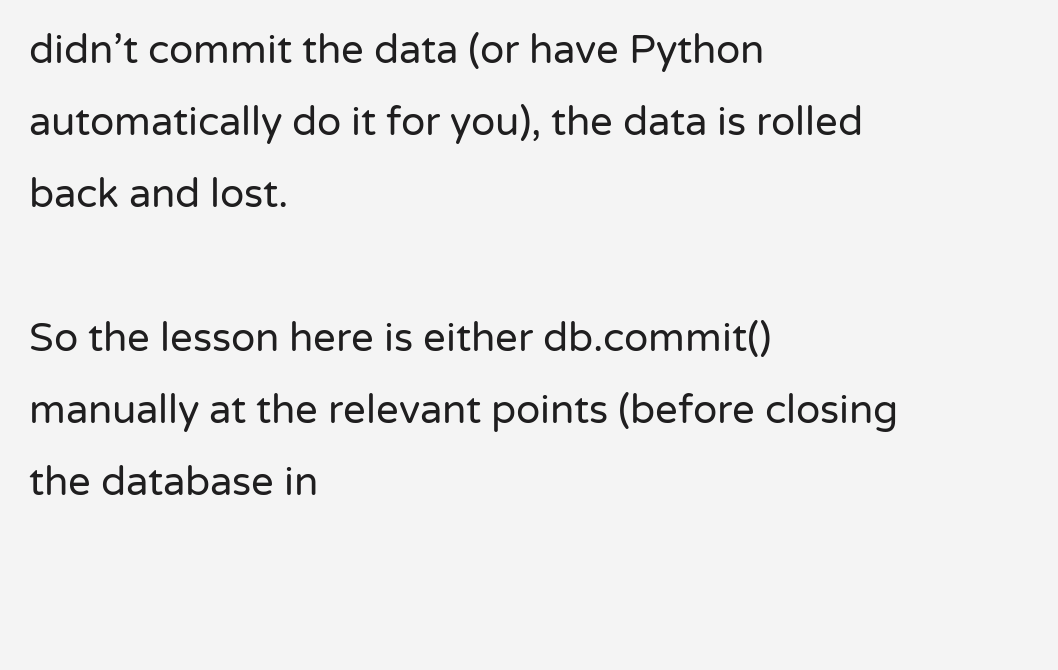didn’t commit the data (or have Python automatically do it for you), the data is rolled back and lost.

So the lesson here is either db.commit() manually at the relevant points (before closing the database in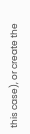this case), or create the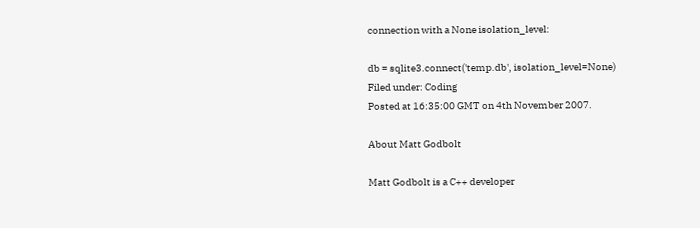connection with a None isolation_level:

db = sqlite3.connect('temp.db', isolation_level=None)
Filed under: Coding
Posted at 16:35:00 GMT on 4th November 2007.

About Matt Godbolt

Matt Godbolt is a C++ developer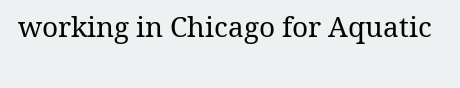working in Chicago for Aquatic